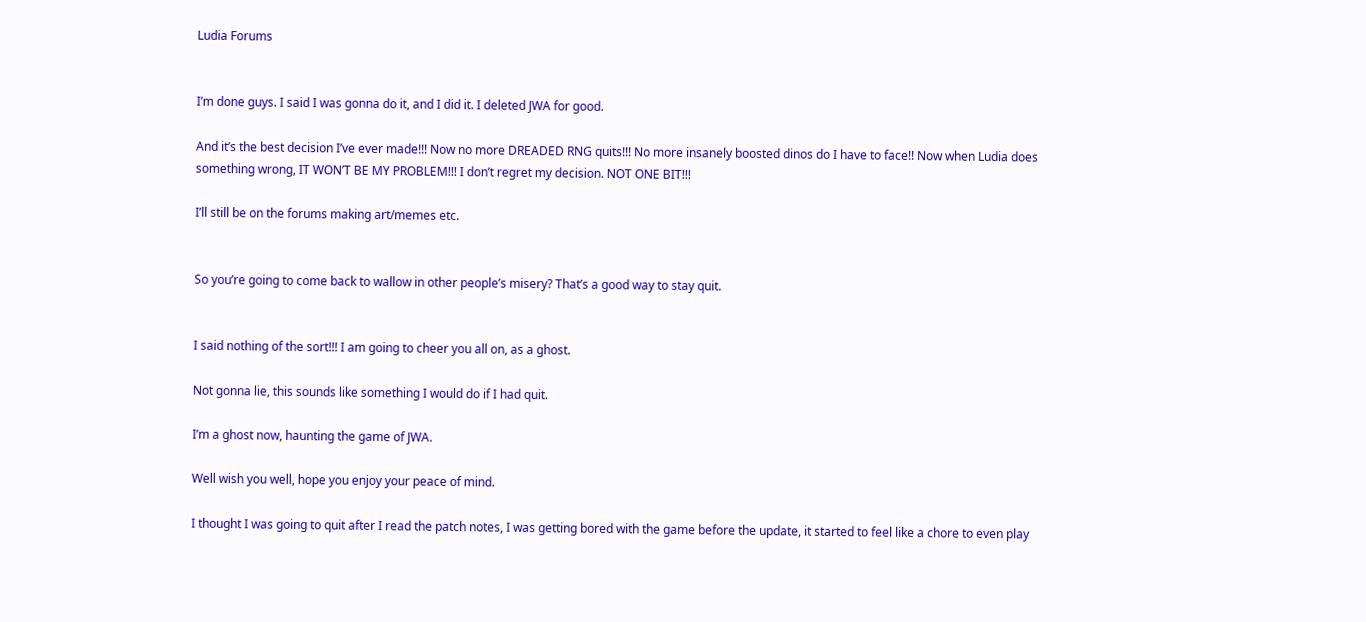Ludia Forums


I’m done guys. I said I was gonna do it, and I did it. I deleted JWA for good.

And it’s the best decision I’ve ever made!!! Now no more DREADED RNG quits!!! No more insanely boosted dinos do I have to face!! Now when Ludia does something wrong, IT WON’T BE MY PROBLEM!!! I don’t regret my decision. NOT ONE BIT!!!

I’ll still be on the forums making art/memes etc.


So you’re going to come back to wallow in other people’s misery? That’s a good way to stay quit.


I said nothing of the sort!!! I am going to cheer you all on, as a ghost.

Not gonna lie, this sounds like something I would do if I had quit.

I’m a ghost now, haunting the game of JWA.

Well wish you well, hope you enjoy your peace of mind.

I thought I was going to quit after I read the patch notes, I was getting bored with the game before the update, it started to feel like a chore to even play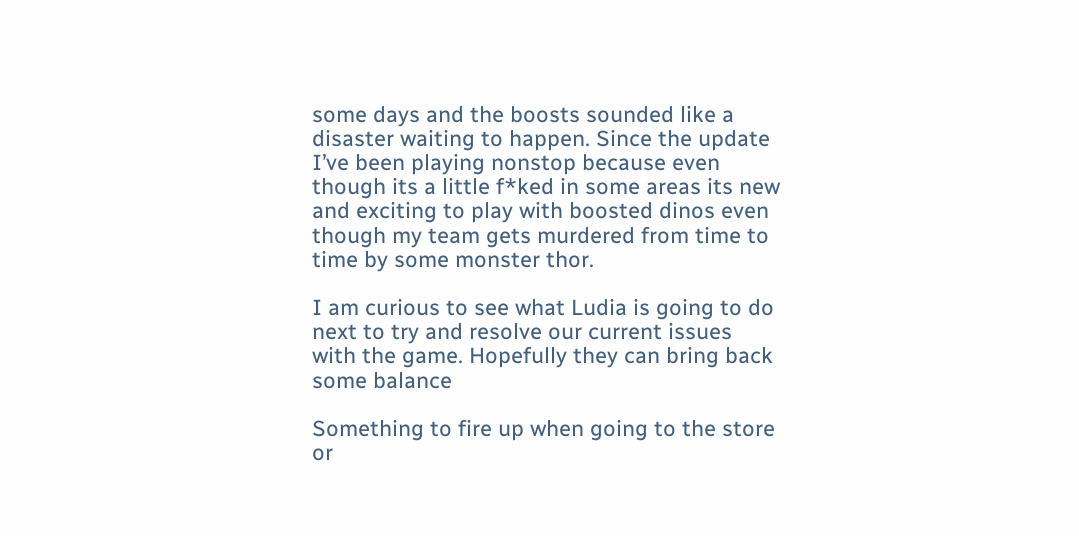some days and the boosts sounded like a disaster waiting to happen. Since the update I’ve been playing nonstop because even though its a little f*ked in some areas its new and exciting to play with boosted dinos even though my team gets murdered from time to time by some monster thor.

I am curious to see what Ludia is going to do next to try and resolve our current issues with the game. Hopefully they can bring back some balance

Something to fire up when going to the store or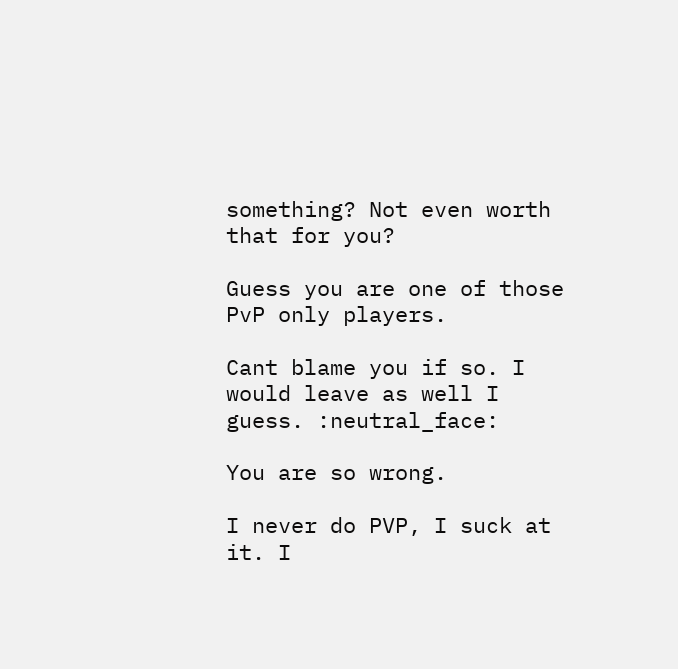something? Not even worth that for you?

Guess you are one of those PvP only players.

Cant blame you if so. I would leave as well I guess. :neutral_face:

You are so wrong.

I never do PVP, I suck at it. I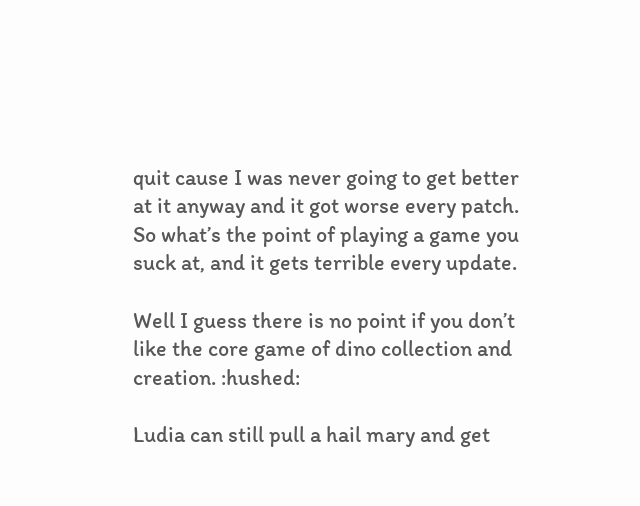quit cause I was never going to get better at it anyway and it got worse every patch. So what’s the point of playing a game you suck at, and it gets terrible every update.

Well I guess there is no point if you don’t like the core game of dino collection and creation. :hushed:

Ludia can still pull a hail mary and get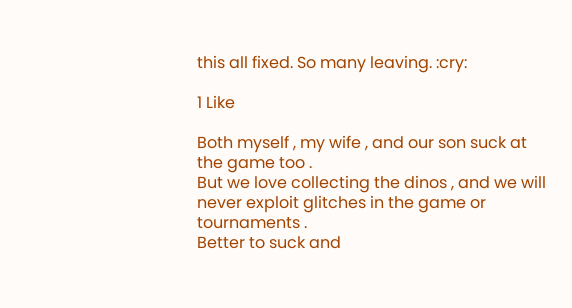this all fixed. So many leaving. :cry:

1 Like

Both myself , my wife , and our son suck at the game too .
But we love collecting the dinos , and we will never exploit glitches in the game or tournaments .
Better to suck and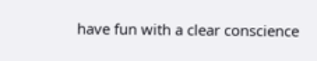have fun with a clear conscience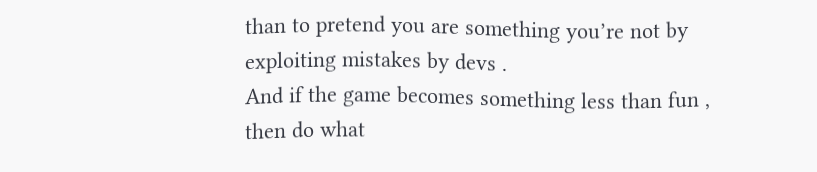than to pretend you are something you’re not by exploiting mistakes by devs .
And if the game becomes something less than fun , then do what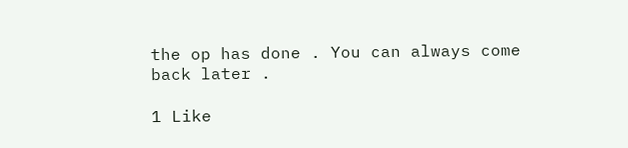the op has done . You can always come back later .

1 Like